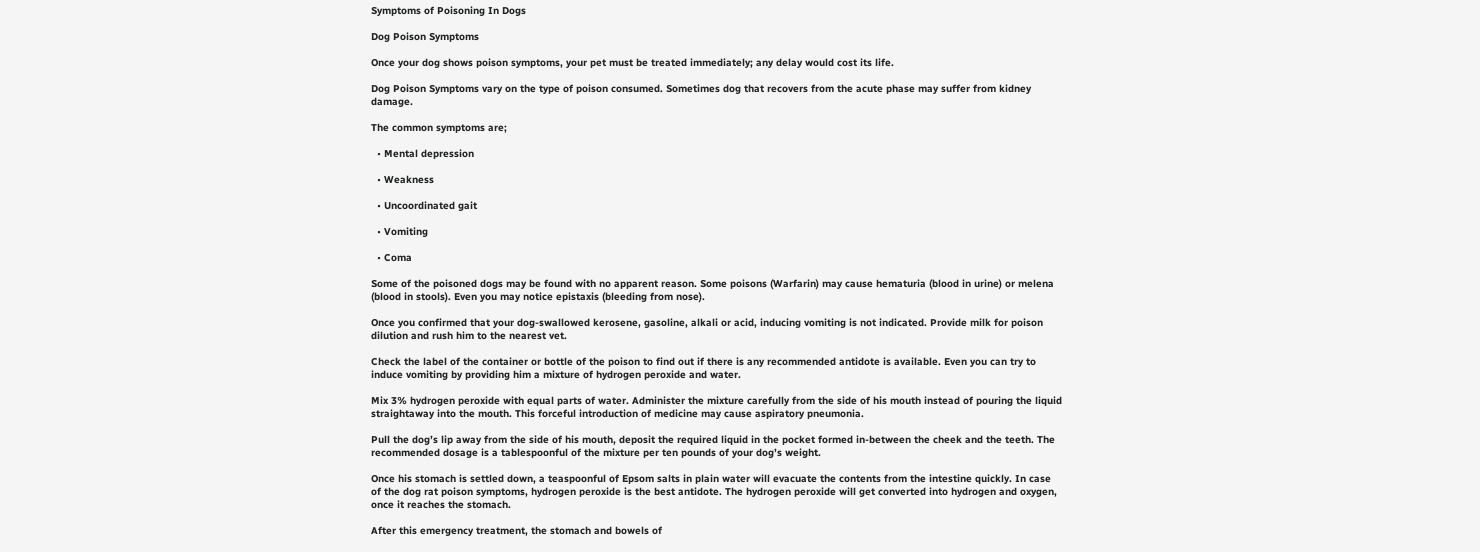Symptoms of Poisoning In Dogs

Dog Poison Symptoms

Once your dog shows poison symptoms, your pet must be treated immediately; any delay would cost its life.

Dog Poison Symptoms vary on the type of poison consumed. Sometimes dog that recovers from the acute phase may suffer from kidney damage.

The common symptoms are;

  • Mental depression

  • Weakness

  • Uncoordinated gait

  • Vomiting

  • Coma

Some of the poisoned dogs may be found with no apparent reason. Some poisons (Warfarin) may cause hematuria (blood in urine) or melena (blood in stools). Even you may notice epistaxis (bleeding from nose).

Once you confirmed that your dog-swallowed kerosene, gasoline, alkali or acid, inducing vomiting is not indicated. Provide milk for poison dilution and rush him to the nearest vet.

Check the label of the container or bottle of the poison to find out if there is any recommended antidote is available. Even you can try to induce vomiting by providing him a mixture of hydrogen peroxide and water.

Mix 3% hydrogen peroxide with equal parts of water. Administer the mixture carefully from the side of his mouth instead of pouring the liquid straightaway into the mouth. This forceful introduction of medicine may cause aspiratory pneumonia.

Pull the dog’s lip away from the side of his mouth, deposit the required liquid in the pocket formed in-between the cheek and the teeth. The recommended dosage is a tablespoonful of the mixture per ten pounds of your dog’s weight.

Once his stomach is settled down, a teaspoonful of Epsom salts in plain water will evacuate the contents from the intestine quickly. In case of the dog rat poison symptoms, hydrogen peroxide is the best antidote. The hydrogen peroxide will get converted into hydrogen and oxygen, once it reaches the stomach.

After this emergency treatment, the stomach and bowels of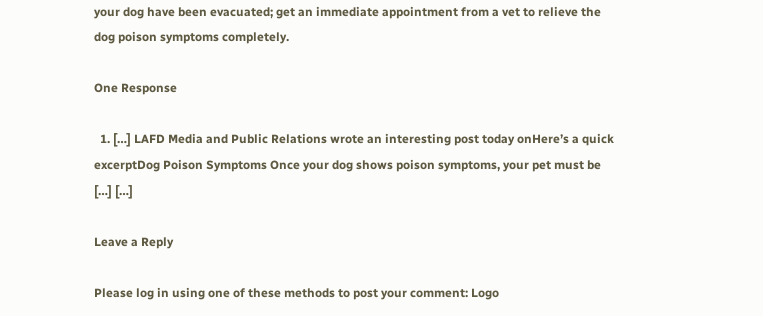your dog have been evacuated; get an immediate appointment from a vet to relieve the dog poison symptoms completely.

One Response

  1. […] LAFD Media and Public Relations wrote an interesting post today onHere’s a quick excerptDog Poison Symptoms Once your dog shows poison symptoms, your pet must be […] […]

Leave a Reply

Please log in using one of these methods to post your comment: Logo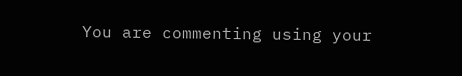You are commenting using your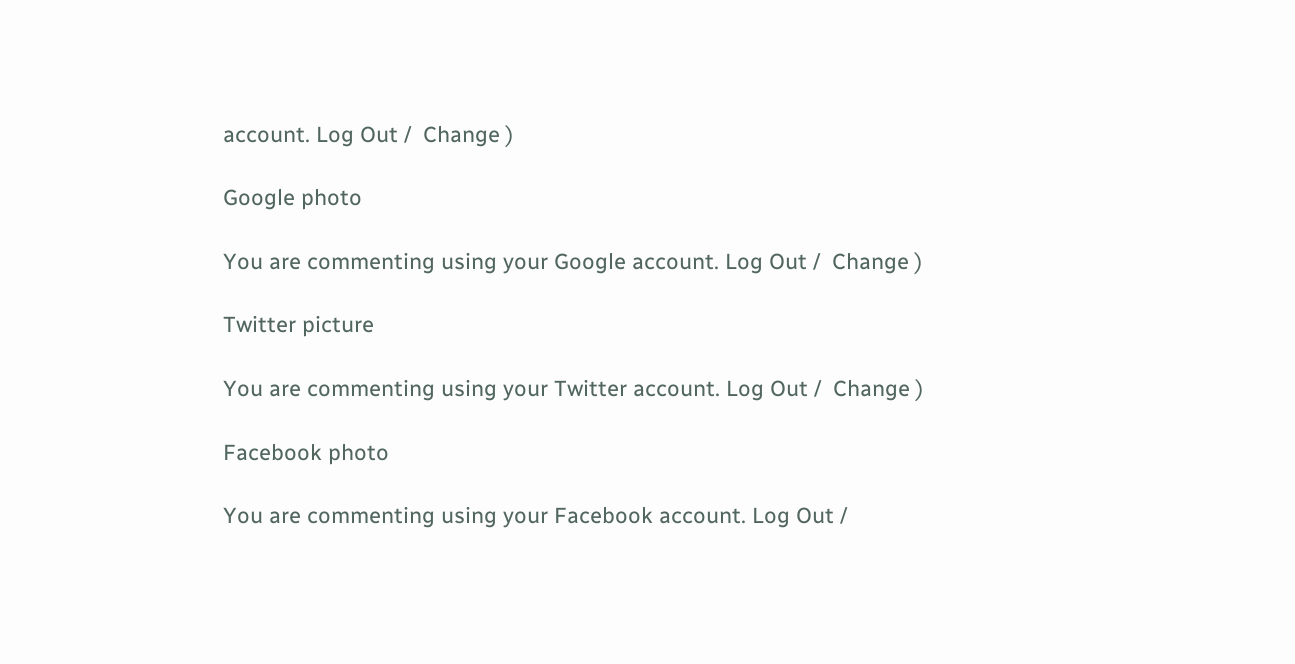account. Log Out /  Change )

Google photo

You are commenting using your Google account. Log Out /  Change )

Twitter picture

You are commenting using your Twitter account. Log Out /  Change )

Facebook photo

You are commenting using your Facebook account. Log Out /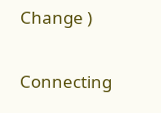Change )

Connecting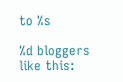to %s

%d bloggers like this: